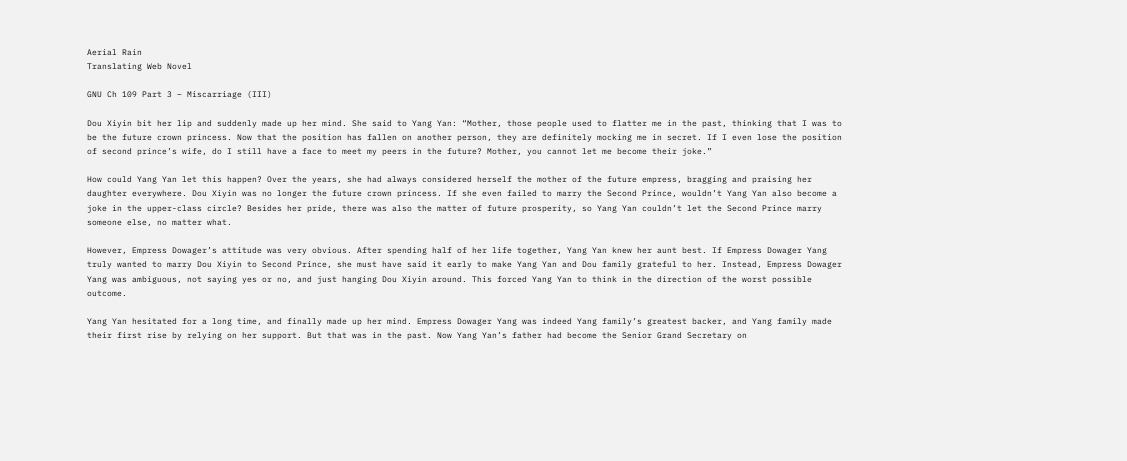Aerial Rain
Translating Web Novel

GNU Ch 109 Part 3 – Miscarriage (III)

Dou Xiyin bit her lip and suddenly made up her mind. She said to Yang Yan: “Mother, those people used to flatter me in the past, thinking that I was to be the future crown princess. Now that the position has fallen on another person, they are definitely mocking me in secret. If I even lose the position of second prince’s wife, do I still have a face to meet my peers in the future? Mother, you cannot let me become their joke.”

How could Yang Yan let this happen? Over the years, she had always considered herself the mother of the future empress, bragging and praising her daughter everywhere. Dou Xiyin was no longer the future crown princess. If she even failed to marry the Second Prince, wouldn’t Yang Yan also become a joke in the upper-class circle? Besides her pride, there was also the matter of future prosperity, so Yang Yan couldn’t let the Second Prince marry someone else, no matter what.

However, Empress Dowager’s attitude was very obvious. After spending half of her life together, Yang Yan knew her aunt best. If Empress Dowager Yang truly wanted to marry Dou Xiyin to Second Prince, she must have said it early to make Yang Yan and Dou family grateful to her. Instead, Empress Dowager Yang was ambiguous, not saying yes or no, and just hanging Dou Xiyin around. This forced Yang Yan to think in the direction of the worst possible outcome.

Yang Yan hesitated for a long time, and finally made up her mind. Empress Dowager Yang was indeed Yang family’s greatest backer, and Yang family made their first rise by relying on her support. But that was in the past. Now Yang Yan’s father had become the Senior Grand Secretary on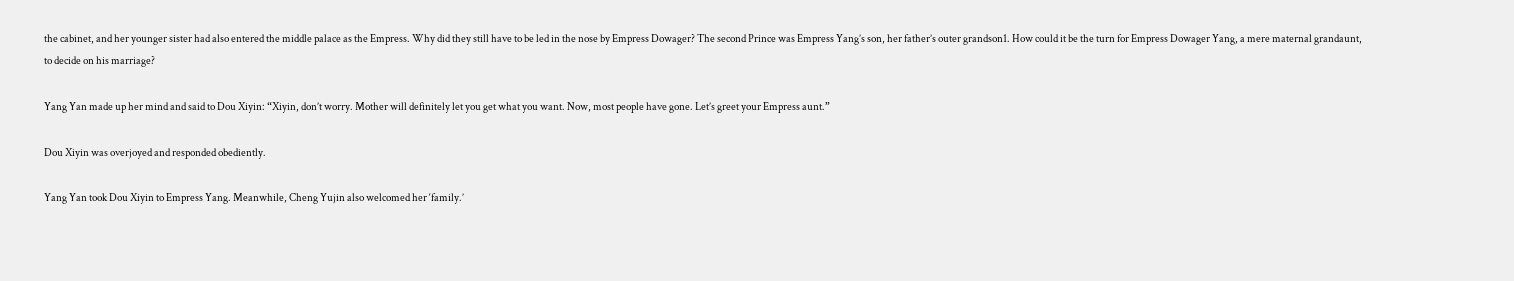the cabinet, and her younger sister had also entered the middle palace as the Empress. Why did they still have to be led in the nose by Empress Dowager? The second Prince was Empress Yang’s son, her father’s outer grandson1. How could it be the turn for Empress Dowager Yang, a mere maternal grandaunt, to decide on his marriage?

Yang Yan made up her mind and said to Dou Xiyin: “Xiyin, don’t worry. Mother will definitely let you get what you want. Now, most people have gone. Let’s greet your Empress aunt.”

Dou Xiyin was overjoyed and responded obediently.

Yang Yan took Dou Xiyin to Empress Yang. Meanwhile, Cheng Yujin also welcomed her ‘family.’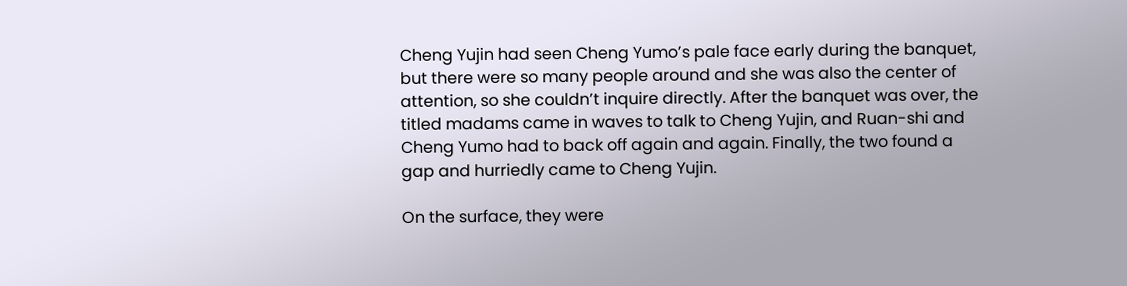Cheng Yujin had seen Cheng Yumo’s pale face early during the banquet, but there were so many people around and she was also the center of attention, so she couldn’t inquire directly. After the banquet was over, the titled madams came in waves to talk to Cheng Yujin, and Ruan-shi and Cheng Yumo had to back off again and again. Finally, the two found a gap and hurriedly came to Cheng Yujin.

On the surface, they were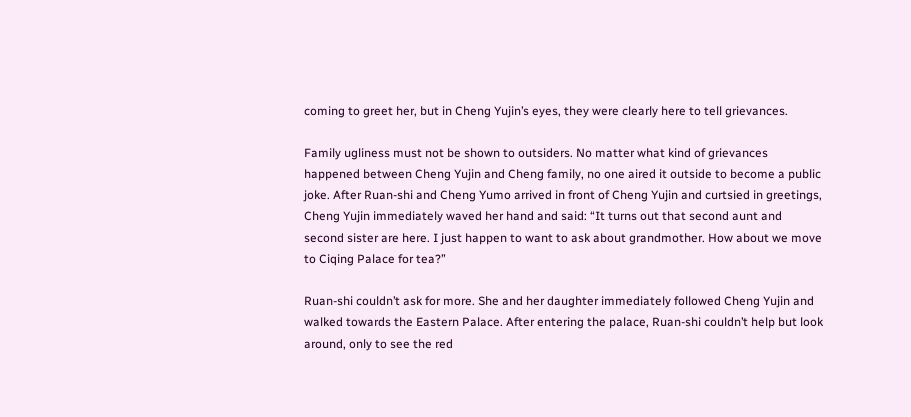coming to greet her, but in Cheng Yujin’s eyes, they were clearly here to tell grievances.

Family ugliness must not be shown to outsiders. No matter what kind of grievances happened between Cheng Yujin and Cheng family, no one aired it outside to become a public joke. After Ruan-shi and Cheng Yumo arrived in front of Cheng Yujin and curtsied in greetings, Cheng Yujin immediately waved her hand and said: “It turns out that second aunt and second sister are here. I just happen to want to ask about grandmother. How about we move to Ciqing Palace for tea?”

Ruan-shi couldn’t ask for more. She and her daughter immediately followed Cheng Yujin and walked towards the Eastern Palace. After entering the palace, Ruan-shi couldn’t help but look around, only to see the red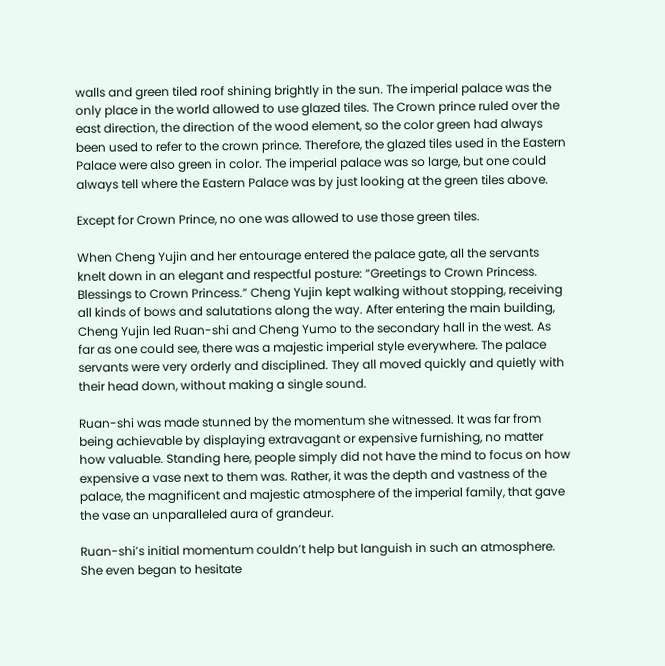walls and green tiled roof shining brightly in the sun. The imperial palace was the only place in the world allowed to use glazed tiles. The Crown prince ruled over the east direction, the direction of the wood element, so the color green had always been used to refer to the crown prince. Therefore, the glazed tiles used in the Eastern Palace were also green in color. The imperial palace was so large, but one could always tell where the Eastern Palace was by just looking at the green tiles above.

Except for Crown Prince, no one was allowed to use those green tiles.

When Cheng Yujin and her entourage entered the palace gate, all the servants knelt down in an elegant and respectful posture: “Greetings to Crown Princess. Blessings to Crown Princess.” Cheng Yujin kept walking without stopping, receiving all kinds of bows and salutations along the way. After entering the main building, Cheng Yujin led Ruan-shi and Cheng Yumo to the secondary hall in the west. As far as one could see, there was a majestic imperial style everywhere. The palace servants were very orderly and disciplined. They all moved quickly and quietly with their head down, without making a single sound.

Ruan-shi was made stunned by the momentum she witnessed. It was far from being achievable by displaying extravagant or expensive furnishing, no matter how valuable. Standing here, people simply did not have the mind to focus on how expensive a vase next to them was. Rather, it was the depth and vastness of the palace, the magnificent and majestic atmosphere of the imperial family, that gave the vase an unparalleled aura of grandeur.

Ruan-shi’s initial momentum couldn’t help but languish in such an atmosphere. She even began to hesitate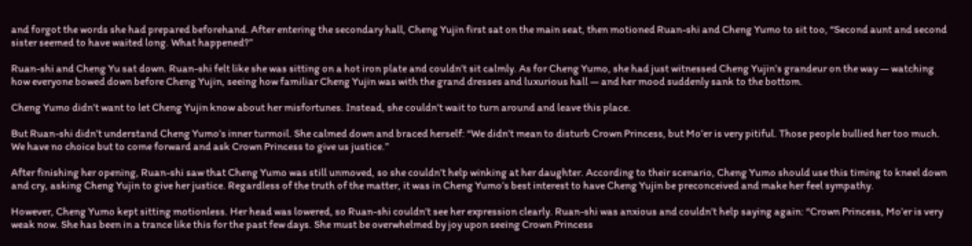and forgot the words she had prepared beforehand. After entering the secondary hall, Cheng Yujin first sat on the main seat, then motioned Ruan-shi and Cheng Yumo to sit too, “Second aunt and second sister seemed to have waited long. What happened?”

Ruan-shi and Cheng Yu sat down. Ruan-shi felt like she was sitting on a hot iron plate and couldn’t sit calmly. As for Cheng Yumo, she had just witnessed Cheng Yujin’s grandeur on the way — watching how everyone bowed down before Cheng Yujin, seeing how familiar Cheng Yujin was with the grand dresses and luxurious hall — and her mood suddenly sank to the bottom.

Cheng Yumo didn’t want to let Cheng Yujin know about her misfortunes. Instead, she couldn’t wait to turn around and leave this place.

But Ruan-shi didn’t understand Cheng Yumo’s inner turmoil. She calmed down and braced herself: “We didn’t mean to disturb Crown Princess, but Mo’er is very pitiful. Those people bullied her too much. We have no choice but to come forward and ask Crown Princess to give us justice.”

After finishing her opening, Ruan-shi saw that Cheng Yumo was still unmoved, so she couldn’t help winking at her daughter. According to their scenario, Cheng Yumo should use this timing to kneel down and cry, asking Cheng Yujin to give her justice. Regardless of the truth of the matter, it was in Cheng Yumo’s best interest to have Cheng Yujin be preconceived and make her feel sympathy.

However, Cheng Yumo kept sitting motionless. Her head was lowered, so Ruan-shi couldn’t see her expression clearly. Ruan-shi was anxious and couldn’t help saying again: “Crown Princess, Mo’er is very weak now. She has been in a trance like this for the past few days. She must be overwhelmed by joy upon seeing Crown Princess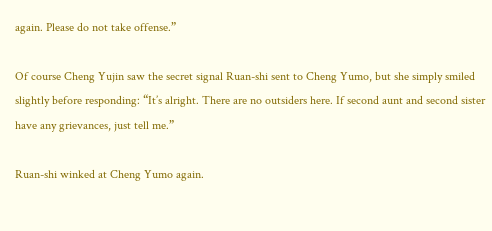again. Please do not take offense.”

Of course Cheng Yujin saw the secret signal Ruan-shi sent to Cheng Yumo, but she simply smiled slightly before responding: “It’s alright. There are no outsiders here. If second aunt and second sister have any grievances, just tell me.”

Ruan-shi winked at Cheng Yumo again.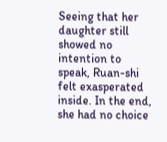Seeing that her daughter still showed no intention to speak, Ruan-shi felt exasperated inside. In the end, she had no choice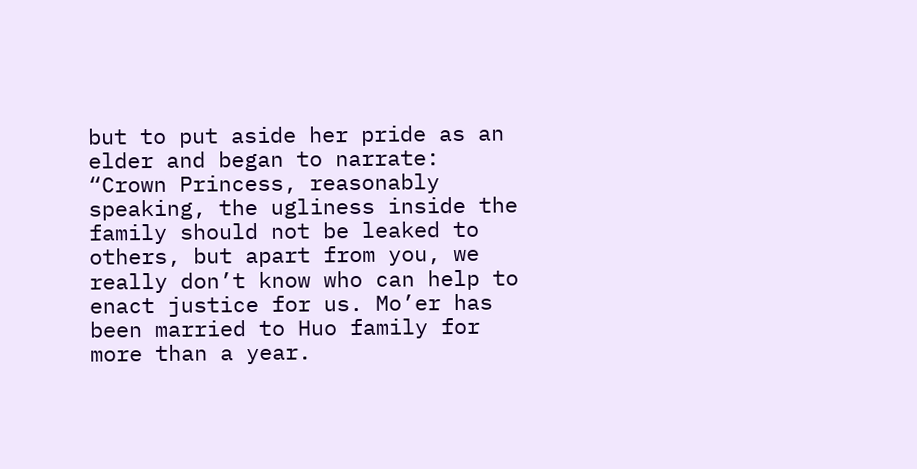but to put aside her pride as an elder and began to narrate: “Crown Princess, reasonably speaking, the ugliness inside the family should not be leaked to others, but apart from you, we really don’t know who can help to enact justice for us. Mo’er has been married to Huo family for more than a year.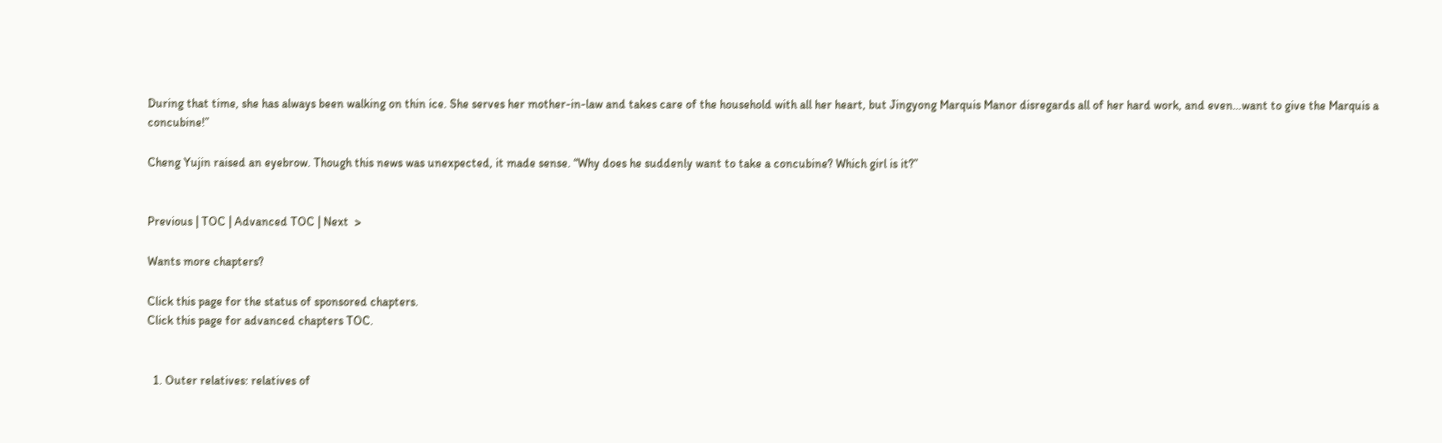During that time, she has always been walking on thin ice. She serves her mother-in-law and takes care of the household with all her heart, but Jingyong Marquis Manor disregards all of her hard work, and even…want to give the Marquis a concubine!”

Cheng Yujin raised an eyebrow. Though this news was unexpected, it made sense. “Why does he suddenly want to take a concubine? Which girl is it?”


Previous | TOC | Advanced TOC | Next  >

Wants more chapters?

Click this page for the status of sponsored chapters.
Click this page for advanced chapters TOC.


  1. Outer relatives: relatives of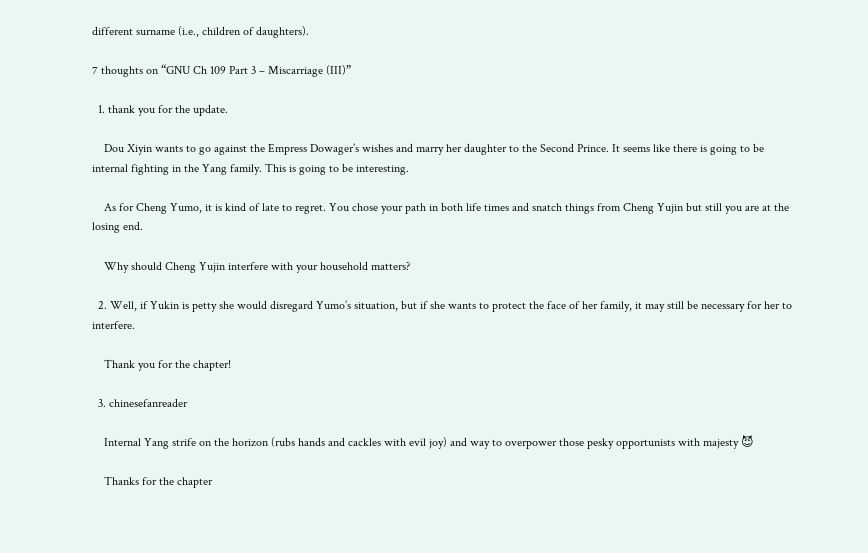different surname (i.e., children of daughters).

7 thoughts on “GNU Ch 109 Part 3 – Miscarriage (III)”

  1. thank you for the update.

    Dou Xiyin wants to go against the Empress Dowager’s wishes and marry her daughter to the Second Prince. It seems like there is going to be internal fighting in the Yang family. This is going to be interesting.

    As for Cheng Yumo, it is kind of late to regret. You chose your path in both life times and snatch things from Cheng Yujin but still you are at the losing end.

    Why should Cheng Yujin interfere with your household matters?

  2. Well, if Yukin is petty she would disregard Yumo’s situation, but if she wants to protect the face of her family, it may still be necessary for her to interfere.

    Thank you for the chapter!

  3. chinesefanreader

    Internal Yang strife on the horizon (rubs hands and cackles with evil joy) and way to overpower those pesky opportunists with majesty 😈

    Thanks for the chapter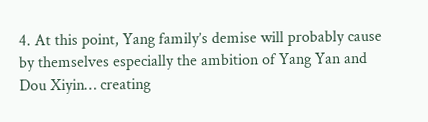4. At this point, Yang family’s demise will probably cause by themselves especially the ambition of Yang Yan and Dou Xiyin… creating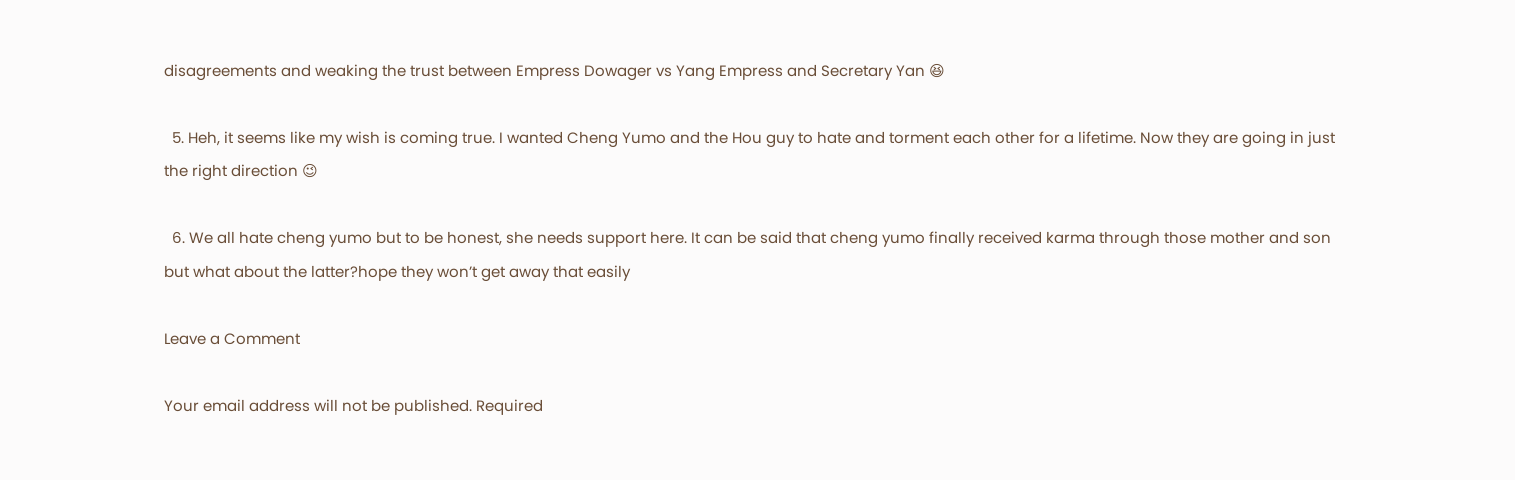disagreements and weaking the trust between Empress Dowager vs Yang Empress and Secretary Yan 😆

  5. Heh, it seems like my wish is coming true. I wanted Cheng Yumo and the Hou guy to hate and torment each other for a lifetime. Now they are going in just the right direction 😉

  6. We all hate cheng yumo but to be honest, she needs support here. It can be said that cheng yumo finally received karma through those mother and son but what about the latter?hope they won’t get away that easily

Leave a Comment

Your email address will not be published. Required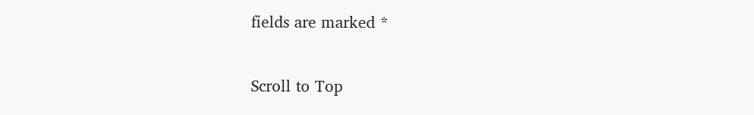fields are marked *

Scroll to Top